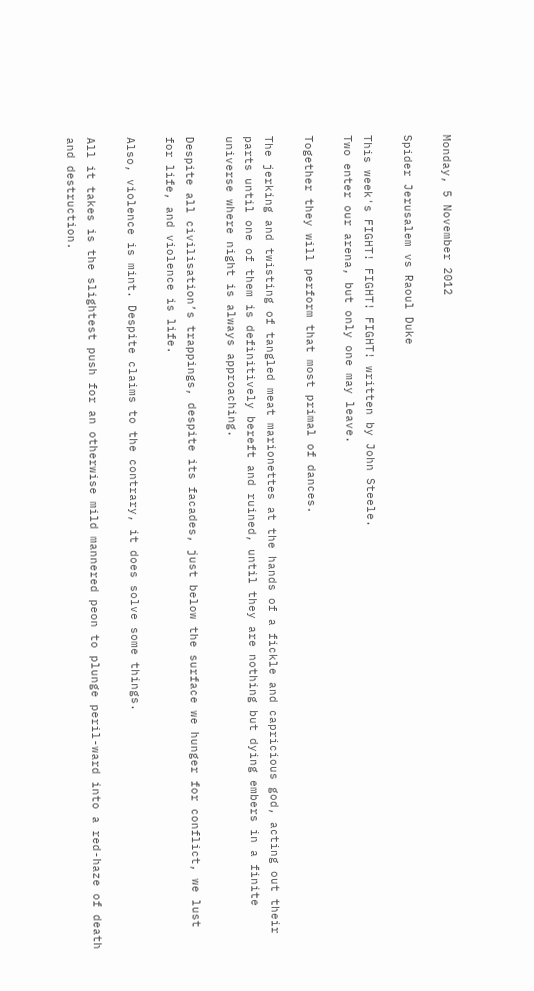Monday, 5 November 2012

Spider Jerusalem vs Raoul Duke

This week's FIGHT! FIGHT! FIGHT! written by John Steele.
Two enter our arena, but only one may leave.

Together they will perform that most primal of dances.

The jerking and twisting of tangled meat marionettes at the hands of a fickle and capricious god, acting out their parts until one of them is definitively bereft and ruined, until they are nothing but dying embers in a finite universe where night is always approaching.

Despite all civilisation’s trappings, despite its facades, just below the surface we hunger for conflict, we lust for life, and violence is life.

Also, violence is mint. Despite claims to the contrary, it does solve some things.

All it takes is the slightest push for an otherwise mild mannered peon to plunge peril-ward into a red-haze of death and destruction.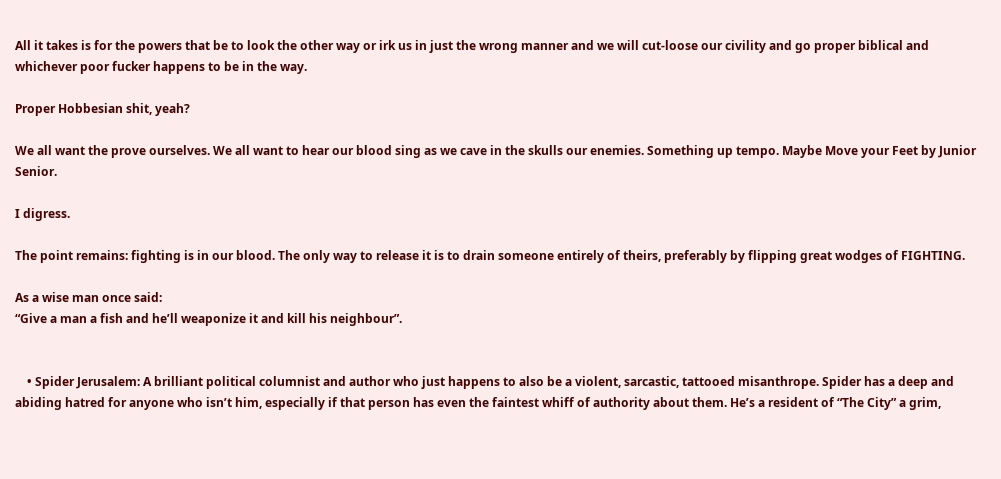All it takes is for the powers that be to look the other way or irk us in just the wrong manner and we will cut-loose our civility and go proper biblical and whichever poor fucker happens to be in the way.

Proper Hobbesian shit, yeah?

We all want the prove ourselves. We all want to hear our blood sing as we cave in the skulls our enemies. Something up tempo. Maybe Move your Feet by Junior Senior.

I digress.

The point remains: fighting is in our blood. The only way to release it is to drain someone entirely of theirs, preferably by flipping great wodges of FIGHTING.

As a wise man once said:
“Give a man a fish and he’ll weaponize it and kill his neighbour”.


    • Spider Jerusalem: A brilliant political columnist and author who just happens to also be a violent, sarcastic, tattooed misanthrope. Spider has a deep and abiding hatred for anyone who isn’t him, especially if that person has even the faintest whiff of authority about them. He’s a resident of “The City” a grim,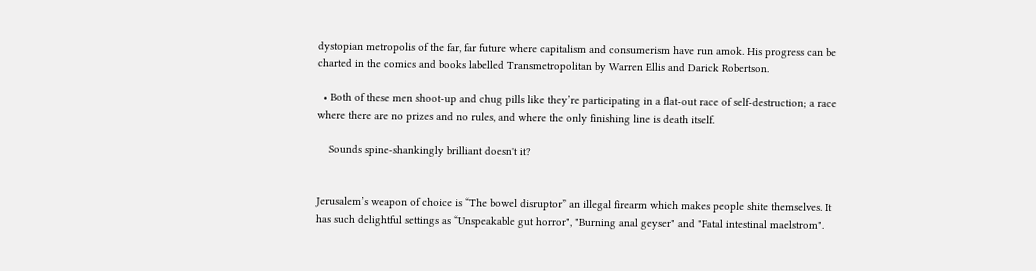dystopian metropolis of the far, far future where capitalism and consumerism have run amok. His progress can be charted in the comics and books labelled Transmetropolitan by Warren Ellis and Darick Robertson.

  • Both of these men shoot-up and chug pills like they’re participating in a flat-out race of self-destruction; a race where there are no prizes and no rules, and where the only finishing line is death itself.

    Sounds spine-shankingly brilliant doesn't it?


Jerusalem’s weapon of choice is “The bowel disruptor” an illegal firearm which makes people shite themselves. It has such delightful settings as “Unspeakable gut horror", "Burning anal geyser" and "Fatal intestinal maelstrom".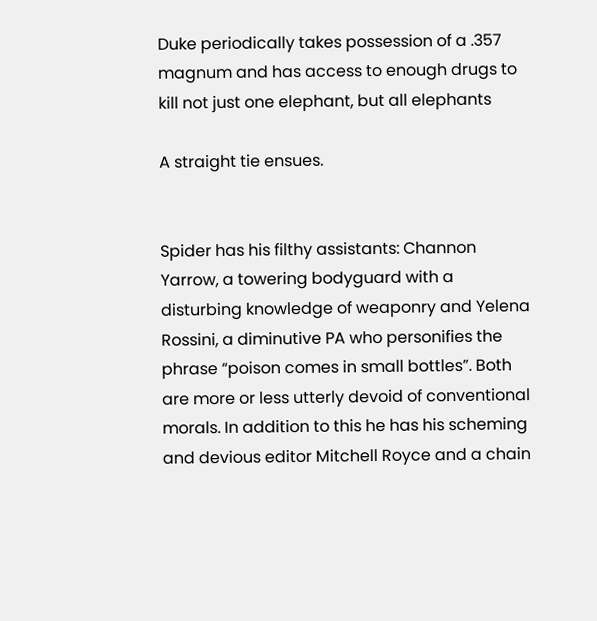Duke periodically takes possession of a .357 magnum and has access to enough drugs to kill not just one elephant, but all elephants

A straight tie ensues.


Spider has his filthy assistants: Channon Yarrow, a towering bodyguard with a disturbing knowledge of weaponry and Yelena Rossini, a diminutive PA who personifies the phrase “poison comes in small bottles”. Both are more or less utterly devoid of conventional morals. In addition to this he has his scheming and devious editor Mitchell Royce and a chain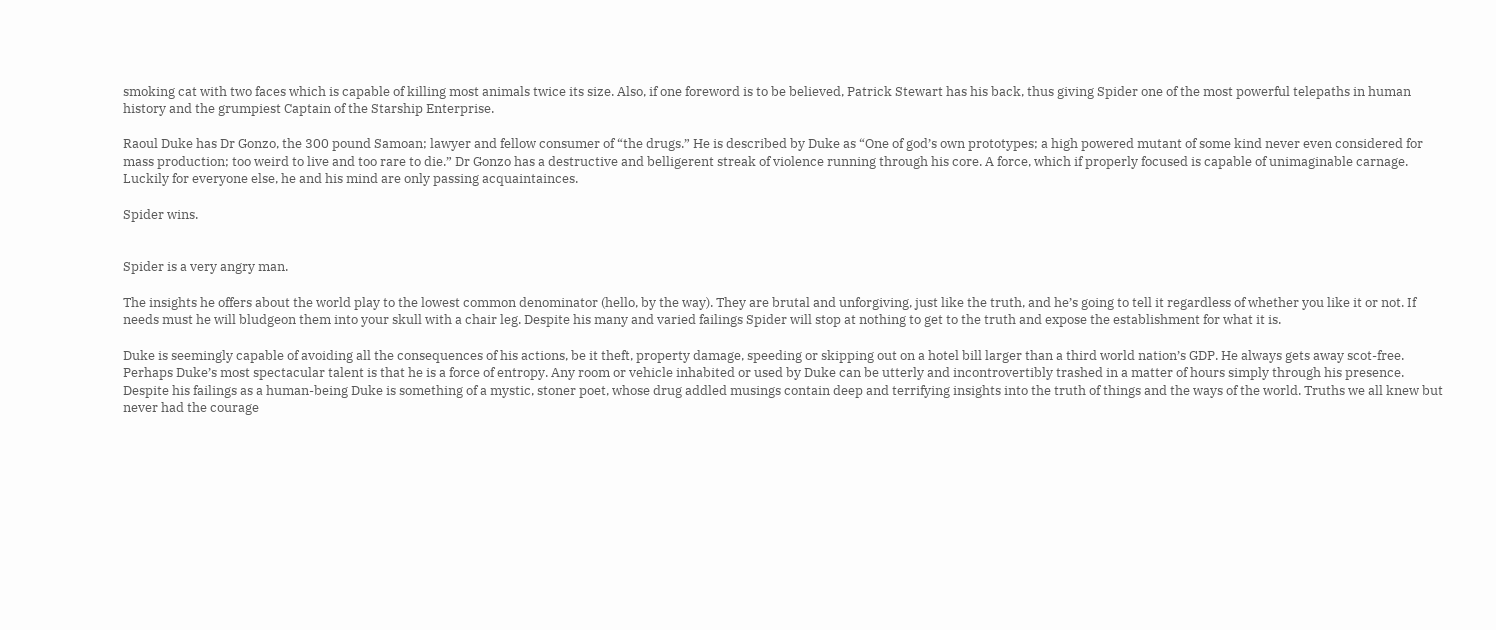smoking cat with two faces which is capable of killing most animals twice its size. Also, if one foreword is to be believed, Patrick Stewart has his back, thus giving Spider one of the most powerful telepaths in human history and the grumpiest Captain of the Starship Enterprise.

Raoul Duke has Dr Gonzo, the 300 pound Samoan; lawyer and fellow consumer of “the drugs.” He is described by Duke as “One of god’s own prototypes; a high powered mutant of some kind never even considered for mass production; too weird to live and too rare to die.” Dr Gonzo has a destructive and belligerent streak of violence running through his core. A force, which if properly focused is capable of unimaginable carnage. Luckily for everyone else, he and his mind are only passing acquaintainces.

Spider wins.


Spider is a very angry man.

The insights he offers about the world play to the lowest common denominator (hello, by the way). They are brutal and unforgiving, just like the truth, and he’s going to tell it regardless of whether you like it or not. If needs must he will bludgeon them into your skull with a chair leg. Despite his many and varied failings Spider will stop at nothing to get to the truth and expose the establishment for what it is.

Duke is seemingly capable of avoiding all the consequences of his actions, be it theft, property damage, speeding or skipping out on a hotel bill larger than a third world nation’s GDP. He always gets away scot-free. Perhaps Duke’s most spectacular talent is that he is a force of entropy. Any room or vehicle inhabited or used by Duke can be utterly and incontrovertibly trashed in a matter of hours simply through his presence. Despite his failings as a human-being Duke is something of a mystic, stoner poet, whose drug addled musings contain deep and terrifying insights into the truth of things and the ways of the world. Truths we all knew but never had the courage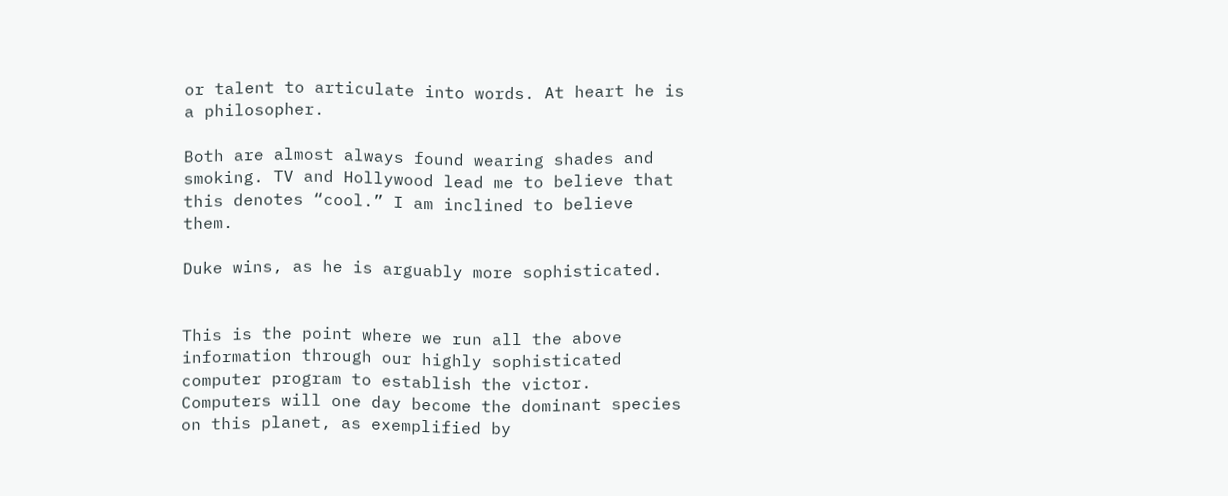or talent to articulate into words. At heart he is a philosopher.

Both are almost always found wearing shades and smoking. TV and Hollywood lead me to believe that this denotes “cool.” I am inclined to believe them.

Duke wins, as he is arguably more sophisticated.


This is the point where we run all the above information through our highly sophisticated computer program to establish the victor. Computers will one day become the dominant species on this planet, as exemplified by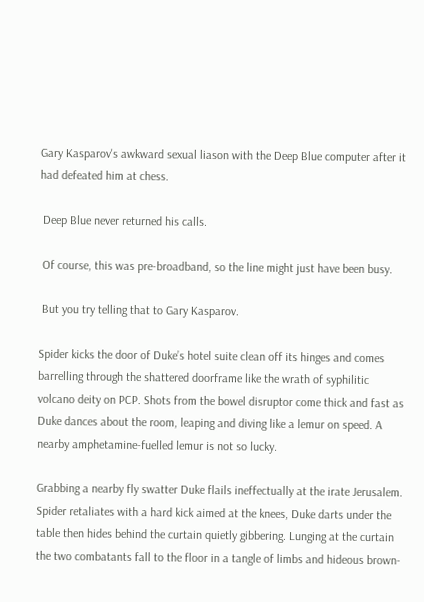Gary Kasparov's awkward sexual liason with the Deep Blue computer after it had defeated him at chess.

 Deep Blue never returned his calls.

 Of course, this was pre-broadband, so the line might just have been busy.

 But you try telling that to Gary Kasparov.

Spider kicks the door of Duke’s hotel suite clean off its hinges and comes barrelling through the shattered doorframe like the wrath of syphilitic volcano deity on PCP. Shots from the bowel disruptor come thick and fast as Duke dances about the room, leaping and diving like a lemur on speed. A nearby amphetamine-fuelled lemur is not so lucky.

Grabbing a nearby fly swatter Duke flails ineffectually at the irate Jerusalem. Spider retaliates with a hard kick aimed at the knees, Duke darts under the table then hides behind the curtain quietly gibbering. Lunging at the curtain the two combatants fall to the floor in a tangle of limbs and hideous brown-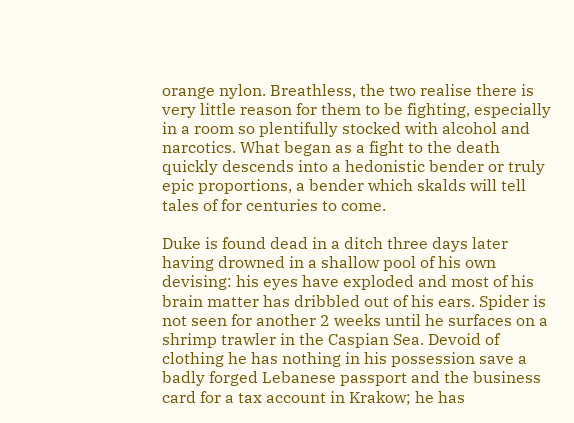orange nylon. Breathless, the two realise there is very little reason for them to be fighting, especially in a room so plentifully stocked with alcohol and narcotics. What began as a fight to the death quickly descends into a hedonistic bender or truly epic proportions, a bender which skalds will tell tales of for centuries to come.

Duke is found dead in a ditch three days later having drowned in a shallow pool of his own devising: his eyes have exploded and most of his brain matter has dribbled out of his ears. Spider is not seen for another 2 weeks until he surfaces on a shrimp trawler in the Caspian Sea. Devoid of clothing he has nothing in his possession save a badly forged Lebanese passport and the business card for a tax account in Krakow; he has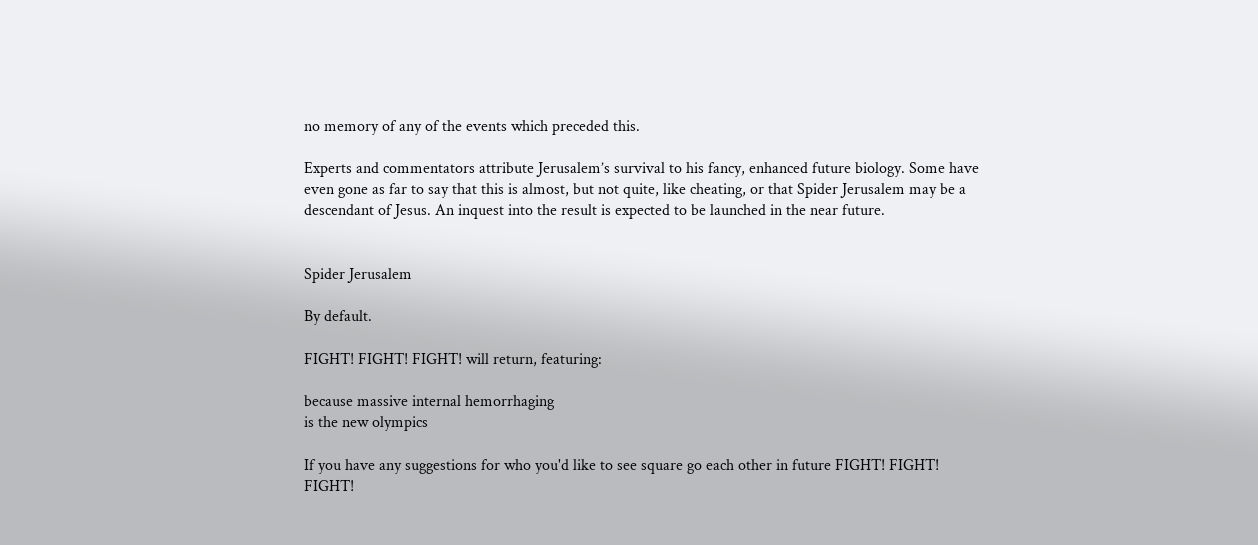no memory of any of the events which preceded this.

Experts and commentators attribute Jerusalem’s survival to his fancy, enhanced future biology. Some have even gone as far to say that this is almost, but not quite, like cheating, or that Spider Jerusalem may be a descendant of Jesus. An inquest into the result is expected to be launched in the near future.


Spider Jerusalem

By default.

FIGHT! FIGHT! FIGHT! will return, featuring:

because massive internal hemorrhaging
is the new olympics

If you have any suggestions for who you'd like to see square go each other in future FIGHT! FIGHT! FIGHT!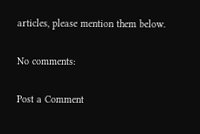articles, please mention them below.

No comments:

Post a Comment